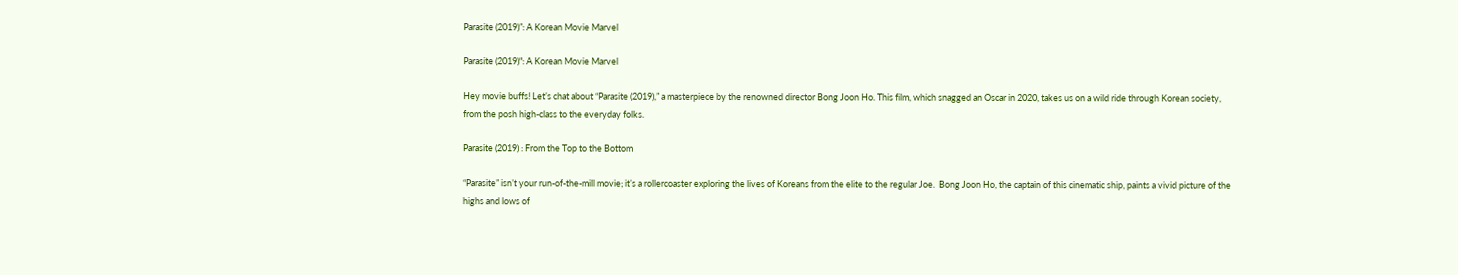Parasite (2019)”: A Korean Movie Marvel

Parasite (2019)": A Korean Movie Marvel

Hey movie buffs! Let’s chat about “Parasite (2019),” a masterpiece by the renowned director Bong Joon Ho. This film, which snagged an Oscar in 2020, takes us on a wild ride through Korean society, from the posh high-class to the everyday folks.

Parasite (2019) : From the Top to the Bottom

“Parasite” isn’t your run-of-the-mill movie; it’s a rollercoaster exploring the lives of Koreans from the elite to the regular Joe.  Bong Joon Ho, the captain of this cinematic ship, paints a vivid picture of the highs and lows of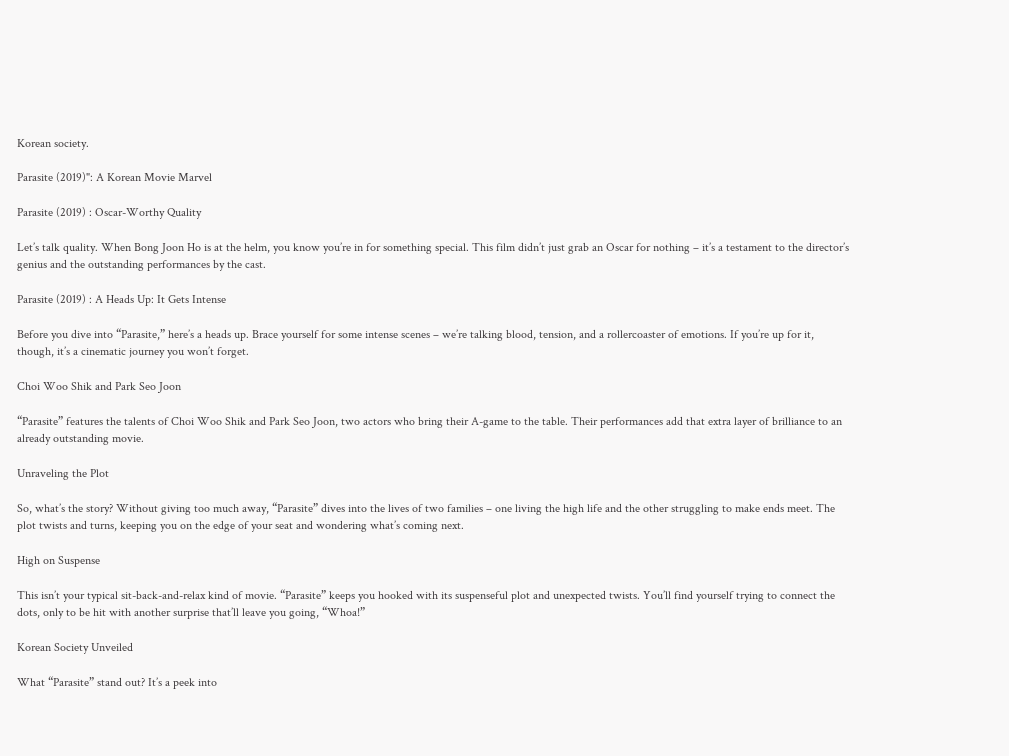Korean society.

Parasite (2019)": A Korean Movie Marvel

Parasite (2019) : Oscar-Worthy Quality

Let’s talk quality. When Bong Joon Ho is at the helm, you know you’re in for something special. This film didn’t just grab an Oscar for nothing – it’s a testament to the director’s genius and the outstanding performances by the cast.

Parasite (2019) : A Heads Up: It Gets Intense

Before you dive into “Parasite,” here’s a heads up. Brace yourself for some intense scenes – we’re talking blood, tension, and a rollercoaster of emotions. If you’re up for it, though, it’s a cinematic journey you won’t forget.

Choi Woo Shik and Park Seo Joon

“Parasite” features the talents of Choi Woo Shik and Park Seo Joon, two actors who bring their A-game to the table. Their performances add that extra layer of brilliance to an already outstanding movie.

Unraveling the Plot

So, what’s the story? Without giving too much away, “Parasite” dives into the lives of two families – one living the high life and the other struggling to make ends meet. The plot twists and turns, keeping you on the edge of your seat and wondering what’s coming next.

High on Suspense

This isn’t your typical sit-back-and-relax kind of movie. “Parasite” keeps you hooked with its suspenseful plot and unexpected twists. You’ll find yourself trying to connect the dots, only to be hit with another surprise that’ll leave you going, “Whoa!”

Korean Society Unveiled

What “Parasite” stand out? It’s a peek into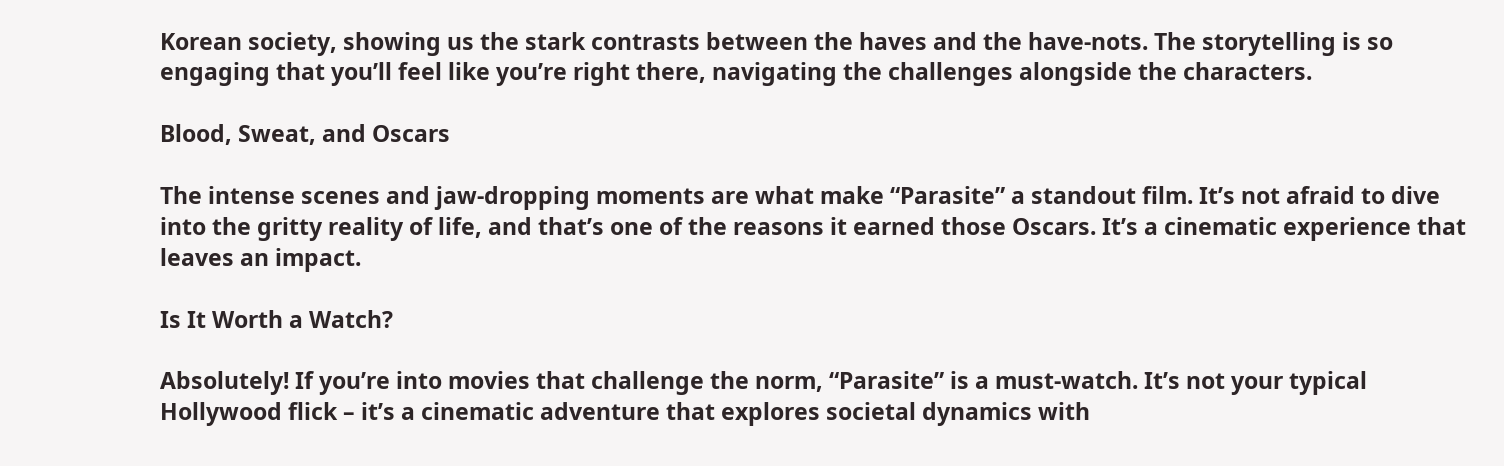Korean society, showing us the stark contrasts between the haves and the have-nots. The storytelling is so engaging that you’ll feel like you’re right there, navigating the challenges alongside the characters.

Blood, Sweat, and Oscars

The intense scenes and jaw-dropping moments are what make “Parasite” a standout film. It’s not afraid to dive into the gritty reality of life, and that’s one of the reasons it earned those Oscars. It’s a cinematic experience that leaves an impact.

Is It Worth a Watch?

Absolutely! If you’re into movies that challenge the norm, “Parasite” is a must-watch. It’s not your typical Hollywood flick – it’s a cinematic adventure that explores societal dynamics with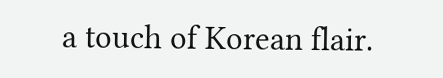a touch of Korean flair.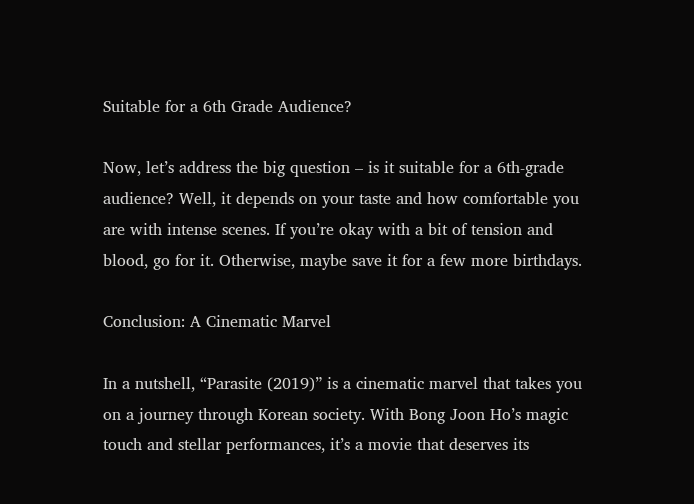Suitable for a 6th Grade Audience?

Now, let’s address the big question – is it suitable for a 6th-grade audience? Well, it depends on your taste and how comfortable you are with intense scenes. If you’re okay with a bit of tension and blood, go for it. Otherwise, maybe save it for a few more birthdays.

Conclusion: A Cinematic Marvel

In a nutshell, “Parasite (2019)” is a cinematic marvel that takes you on a journey through Korean society. With Bong Joon Ho’s magic touch and stellar performances, it’s a movie that deserves its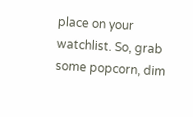place on your watchlist. So, grab some popcorn, dim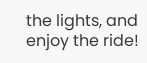the lights, and enjoy the ride!